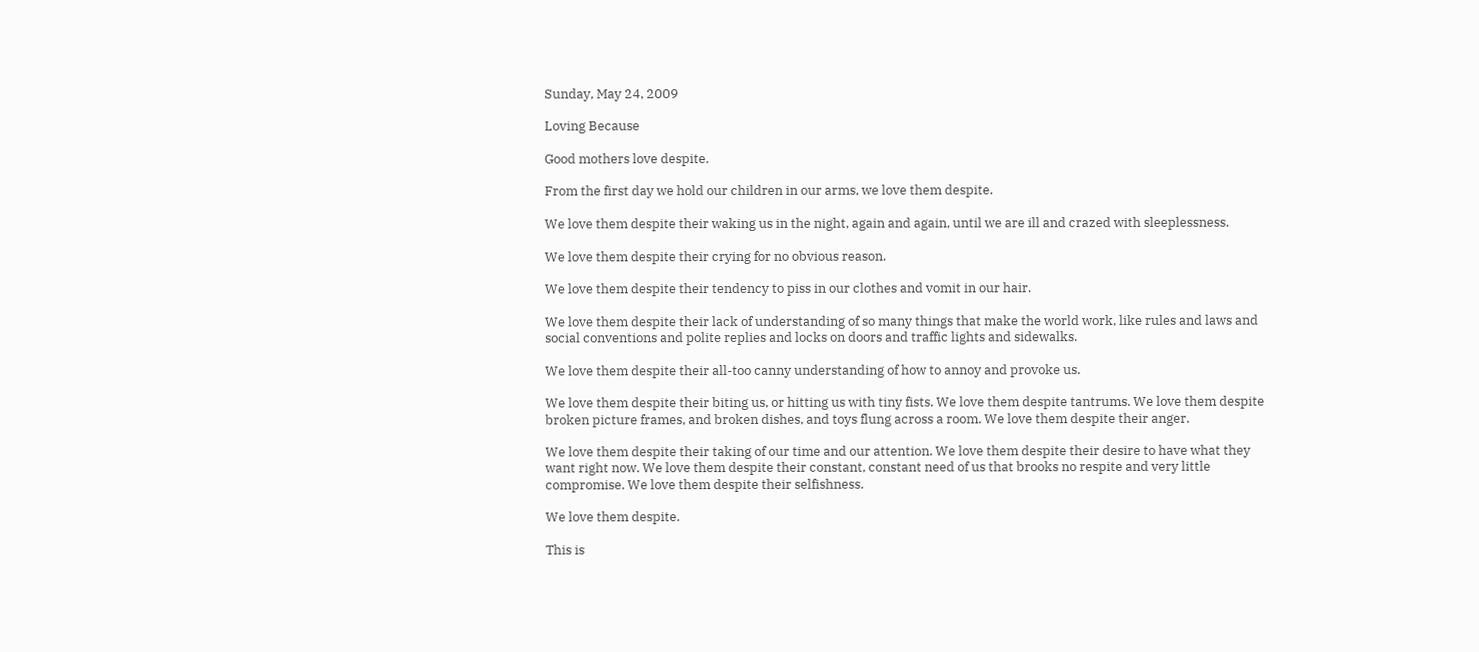Sunday, May 24, 2009

Loving Because

Good mothers love despite.

From the first day we hold our children in our arms, we love them despite.

We love them despite their waking us in the night, again and again, until we are ill and crazed with sleeplessness.

We love them despite their crying for no obvious reason.

We love them despite their tendency to piss in our clothes and vomit in our hair.

We love them despite their lack of understanding of so many things that make the world work, like rules and laws and social conventions and polite replies and locks on doors and traffic lights and sidewalks.

We love them despite their all-too canny understanding of how to annoy and provoke us.

We love them despite their biting us, or hitting us with tiny fists. We love them despite tantrums. We love them despite broken picture frames, and broken dishes, and toys flung across a room. We love them despite their anger.

We love them despite their taking of our time and our attention. We love them despite their desire to have what they want right now. We love them despite their constant, constant need of us that brooks no respite and very little compromise. We love them despite their selfishness.

We love them despite.

This is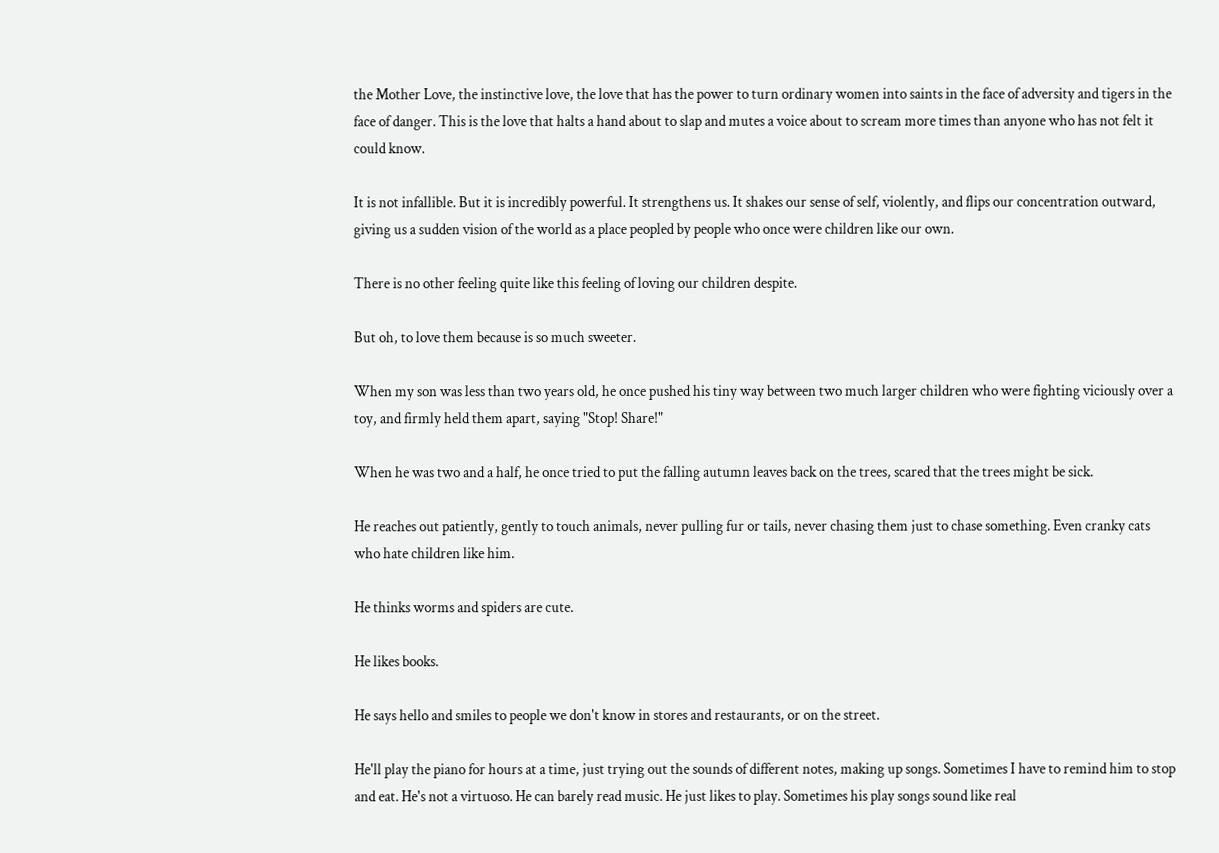the Mother Love, the instinctive love, the love that has the power to turn ordinary women into saints in the face of adversity and tigers in the face of danger. This is the love that halts a hand about to slap and mutes a voice about to scream more times than anyone who has not felt it could know.

It is not infallible. But it is incredibly powerful. It strengthens us. It shakes our sense of self, violently, and flips our concentration outward, giving us a sudden vision of the world as a place peopled by people who once were children like our own.

There is no other feeling quite like this feeling of loving our children despite.

But oh, to love them because is so much sweeter.

When my son was less than two years old, he once pushed his tiny way between two much larger children who were fighting viciously over a toy, and firmly held them apart, saying "Stop! Share!"

When he was two and a half, he once tried to put the falling autumn leaves back on the trees, scared that the trees might be sick.

He reaches out patiently, gently to touch animals, never pulling fur or tails, never chasing them just to chase something. Even cranky cats who hate children like him.

He thinks worms and spiders are cute.

He likes books.

He says hello and smiles to people we don't know in stores and restaurants, or on the street.

He'll play the piano for hours at a time, just trying out the sounds of different notes, making up songs. Sometimes I have to remind him to stop and eat. He's not a virtuoso. He can barely read music. He just likes to play. Sometimes his play songs sound like real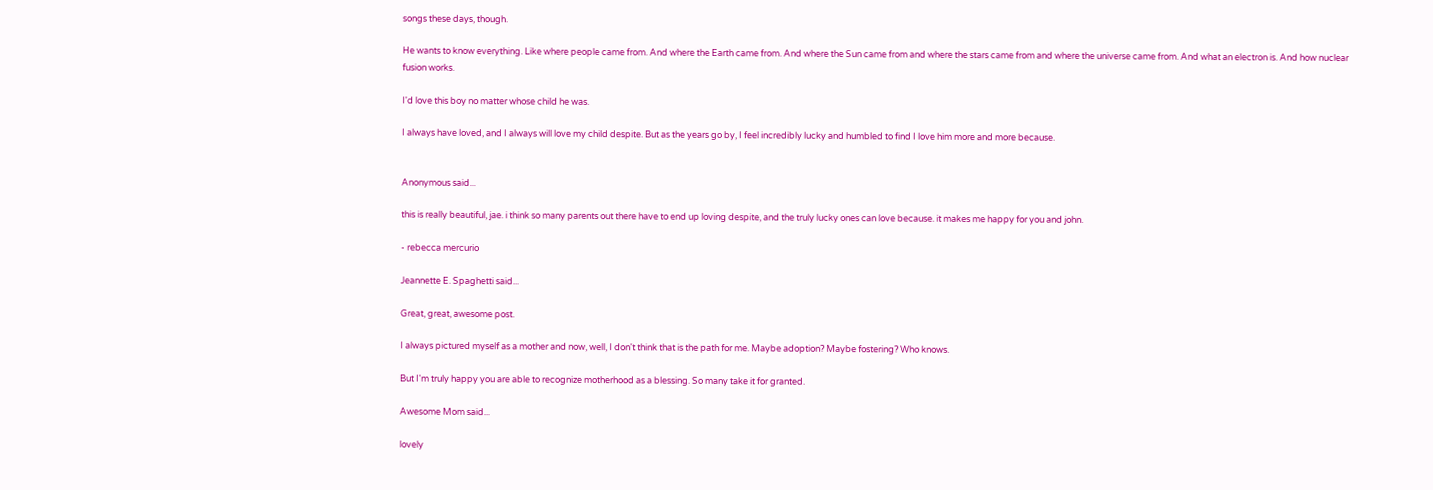songs these days, though.

He wants to know everything. Like where people came from. And where the Earth came from. And where the Sun came from and where the stars came from and where the universe came from. And what an electron is. And how nuclear fusion works.

I'd love this boy no matter whose child he was.

I always have loved, and I always will love my child despite. But as the years go by, I feel incredibly lucky and humbled to find I love him more and more because.


Anonymous said...

this is really beautiful, jae. i think so many parents out there have to end up loving despite, and the truly lucky ones can love because. it makes me happy for you and john.

- rebecca mercurio

Jeannette E. Spaghetti said...

Great, great, awesome post.

I always pictured myself as a mother and now, well, I don't think that is the path for me. Maybe adoption? Maybe fostering? Who knows.

But I'm truly happy you are able to recognize motherhood as a blessing. So many take it for granted.

Awesome Mom said...

lovely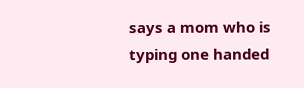says a mom who is typing one handed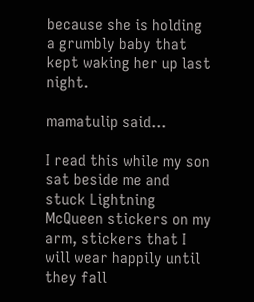because she is holding a grumbly baby that kept waking her up last night.

mamatulip said...

I read this while my son sat beside me and stuck Lightning McQueen stickers on my arm, stickers that I will wear happily until they fall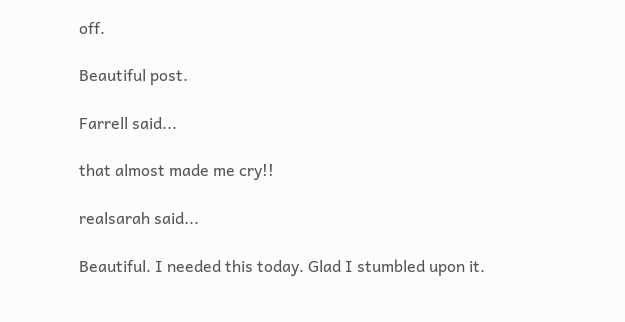off.

Beautiful post.

Farrell said...

that almost made me cry!!

realsarah said...

Beautiful. I needed this today. Glad I stumbled upon it.